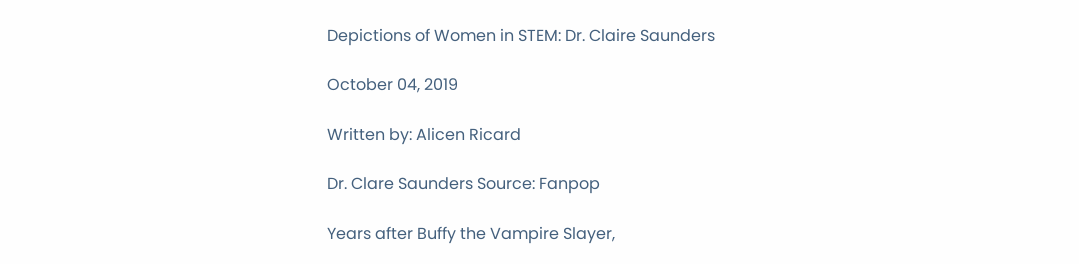Depictions of Women in STEM: Dr. Claire Saunders

October 04, 2019

Written by: Alicen Ricard

Dr. Clare Saunders Source: Fanpop

Years after Buffy the Vampire Slayer,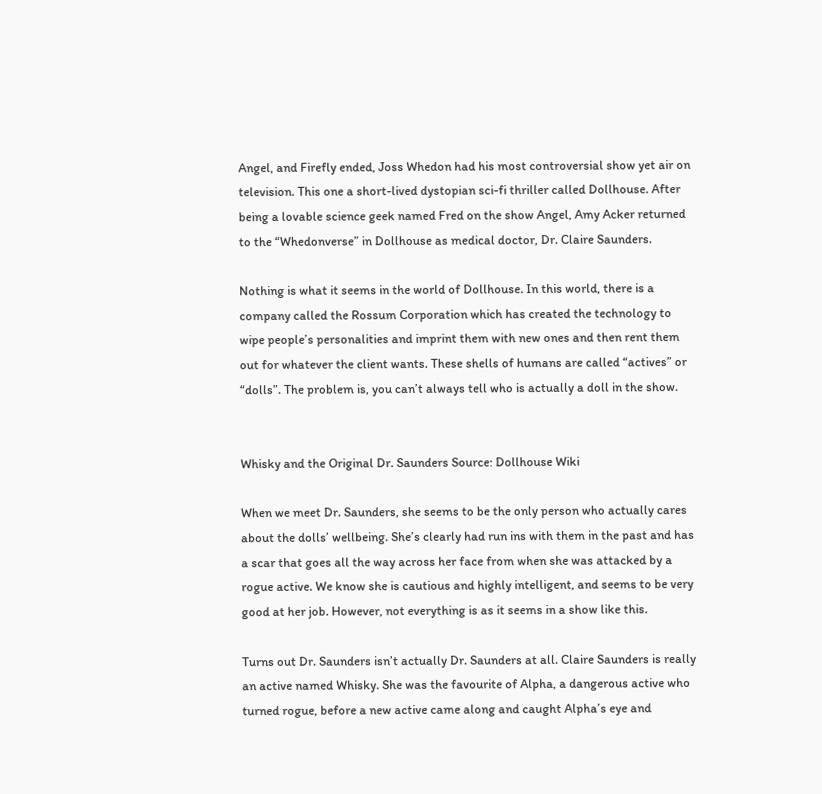Angel, and Firefly ended, Joss Whedon had his most controversial show yet air on television. This one a short-lived dystopian sci-fi thriller called Dollhouse. After being a lovable science geek named Fred on the show Angel, Amy Acker returned to the “Whedonverse” in Dollhouse as medical doctor, Dr. Claire Saunders.

Nothing is what it seems in the world of Dollhouse. In this world, there is a company called the Rossum Corporation which has created the technology to wipe people’s personalities and imprint them with new ones and then rent them out for whatever the client wants. These shells of humans are called “actives” or “dolls”. The problem is, you can’t always tell who is actually a doll in the show.


Whisky and the Original Dr. Saunders Source: Dollhouse Wiki

When we meet Dr. Saunders, she seems to be the only person who actually cares about the dolls’ wellbeing. She’s clearly had run ins with them in the past and has a scar that goes all the way across her face from when she was attacked by a rogue active. We know she is cautious and highly intelligent, and seems to be very good at her job. However, not everything is as it seems in a show like this.

Turns out Dr. Saunders isn’t actually Dr. Saunders at all. Claire Saunders is really an active named Whisky. She was the favourite of Alpha, a dangerous active who turned rogue, before a new active came along and caught Alpha’s eye and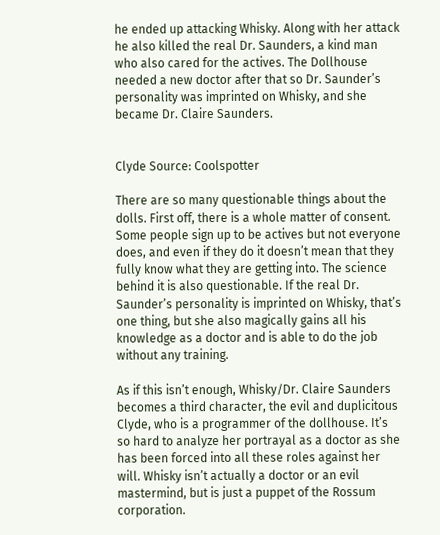he ended up attacking Whisky. Along with her attack he also killed the real Dr. Saunders, a kind man who also cared for the actives. The Dollhouse needed a new doctor after that so Dr. Saunder’s personality was imprinted on Whisky, and she became Dr. Claire Saunders.


Clyde Source: Coolspotter

There are so many questionable things about the dolls. First off, there is a whole matter of consent. Some people sign up to be actives but not everyone does, and even if they do it doesn’t mean that they fully know what they are getting into. The science behind it is also questionable. If the real Dr. Saunder’s personality is imprinted on Whisky, that’s one thing, but she also magically gains all his knowledge as a doctor and is able to do the job without any training.

As if this isn’t enough, Whisky/Dr. Claire Saunders becomes a third character, the evil and duplicitous Clyde, who is a programmer of the dollhouse. It’s so hard to analyze her portrayal as a doctor as she has been forced into all these roles against her will. Whisky isn’t actually a doctor or an evil mastermind, but is just a puppet of the Rossum corporation.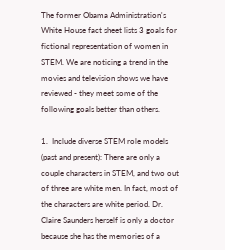The former Obama Administration's White House fact sheet lists 3 goals for fictional representation of women in STEM. We are noticing a trend in the movies and television shows we have reviewed - they meet some of the following goals better than others.

1.  Include diverse STEM role models (past and present): There are only a couple characters in STEM, and two out of three are white men. In fact, most of the characters are white period. Dr. Claire Saunders herself is only a doctor because she has the memories of a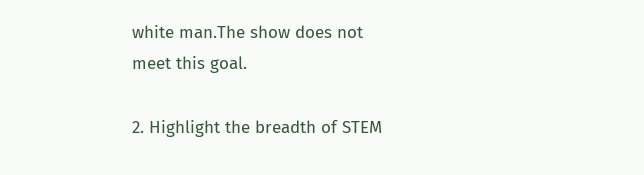white man.The show does not meet this goal.

2. Highlight the breadth of STEM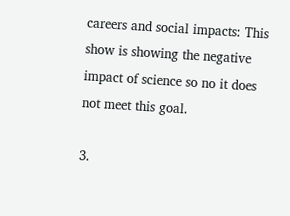careers and social impacts: This show is showing the negative impact of science so no it does not meet this goal.

3.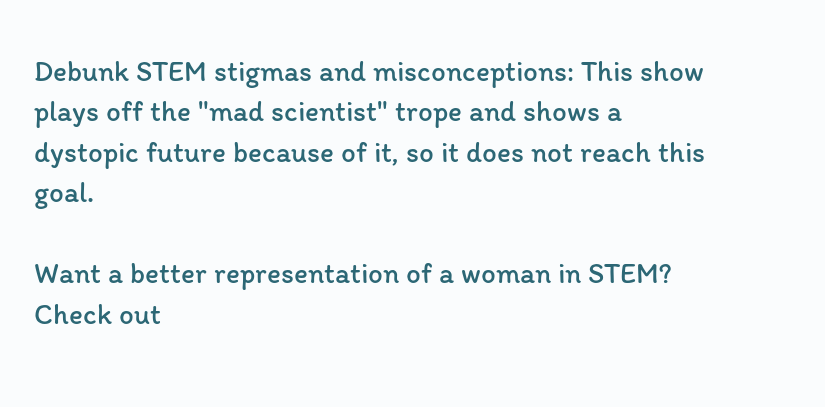Debunk STEM stigmas and misconceptions: This show plays off the "mad scientist" trope and shows a dystopic future because of it, so it does not reach this goal.

Want a better representation of a woman in STEM? Check out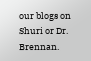our blogs on Shuri or Dr. Brennan.